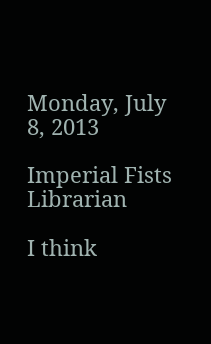Monday, July 8, 2013

Imperial Fists Librarian

I think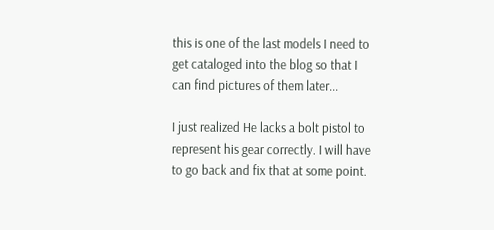this is one of the last models I need to get cataloged into the blog so that I can find pictures of them later...

I just realized He lacks a bolt pistol to represent his gear correctly. I will have to go back and fix that at some point.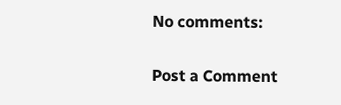No comments:

Post a Comment